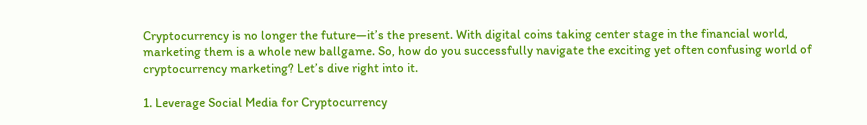Cryptocurrency is no longer the future—it’s the present. With digital coins taking center stage in the financial world, marketing them is a whole new ballgame. So, how do you successfully navigate the exciting yet often confusing world of cryptocurrency marketing? Let’s dive right into it.

1. Leverage Social Media for Cryptocurrency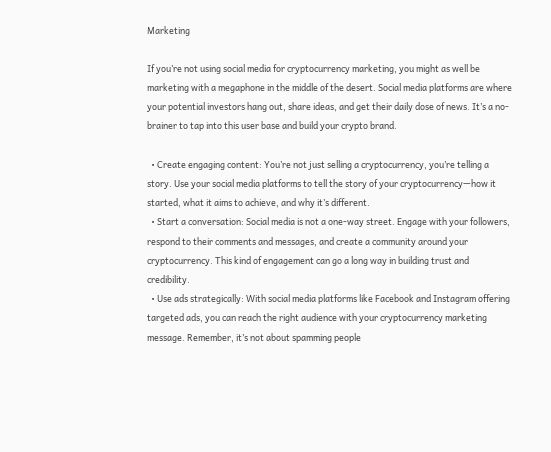Marketing

If you’re not using social media for cryptocurrency marketing, you might as well be marketing with a megaphone in the middle of the desert. Social media platforms are where your potential investors hang out, share ideas, and get their daily dose of news. It’s a no-brainer to tap into this user base and build your crypto brand.

  • Create engaging content: You’re not just selling a cryptocurrency, you’re telling a story. Use your social media platforms to tell the story of your cryptocurrency—how it started, what it aims to achieve, and why it’s different.
  • Start a conversation: Social media is not a one-way street. Engage with your followers, respond to their comments and messages, and create a community around your cryptocurrency. This kind of engagement can go a long way in building trust and credibility.
  • Use ads strategically: With social media platforms like Facebook and Instagram offering targeted ads, you can reach the right audience with your cryptocurrency marketing message. Remember, it’s not about spamming people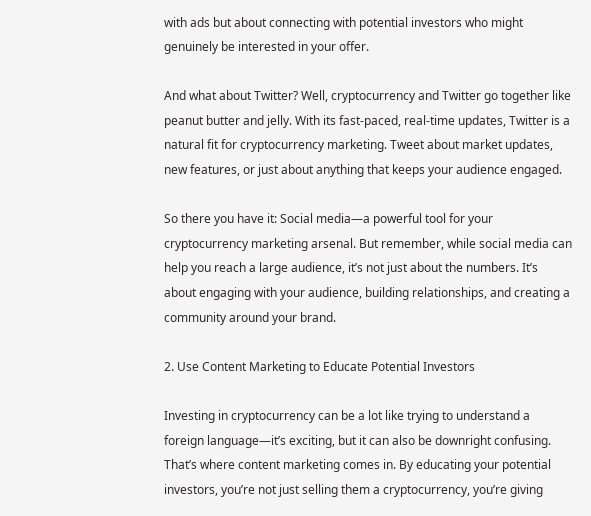with ads but about connecting with potential investors who might genuinely be interested in your offer.

And what about Twitter? Well, cryptocurrency and Twitter go together like peanut butter and jelly. With its fast-paced, real-time updates, Twitter is a natural fit for cryptocurrency marketing. Tweet about market updates, new features, or just about anything that keeps your audience engaged.

So there you have it: Social media—a powerful tool for your cryptocurrency marketing arsenal. But remember, while social media can help you reach a large audience, it’s not just about the numbers. It’s about engaging with your audience, building relationships, and creating a community around your brand.

2. Use Content Marketing to Educate Potential Investors

Investing in cryptocurrency can be a lot like trying to understand a foreign language—it’s exciting, but it can also be downright confusing. That’s where content marketing comes in. By educating your potential investors, you’re not just selling them a cryptocurrency, you’re giving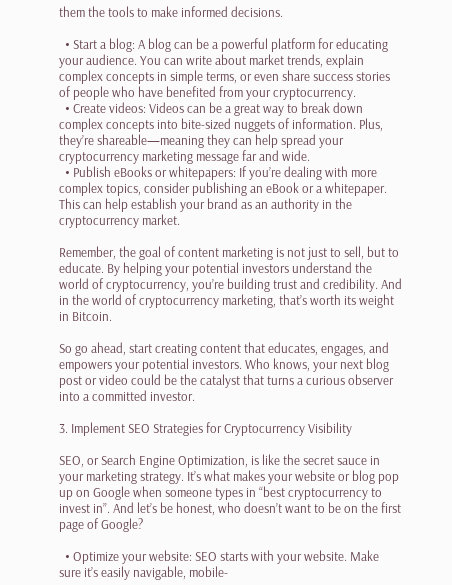them the tools to make informed decisions.

  • Start a blog: A blog can be a powerful platform for educating your audience. You can write about market trends, explain complex concepts in simple terms, or even share success stories of people who have benefited from your cryptocurrency.
  • Create videos: Videos can be a great way to break down complex concepts into bite-sized nuggets of information. Plus, they’re shareable—meaning they can help spread your cryptocurrency marketing message far and wide.
  • Publish eBooks or whitepapers: If you’re dealing with more complex topics, consider publishing an eBook or a whitepaper. This can help establish your brand as an authority in the cryptocurrency market.

Remember, the goal of content marketing is not just to sell, but to educate. By helping your potential investors understand the world of cryptocurrency, you’re building trust and credibility. And in the world of cryptocurrency marketing, that’s worth its weight in Bitcoin.

So go ahead, start creating content that educates, engages, and empowers your potential investors. Who knows, your next blog post or video could be the catalyst that turns a curious observer into a committed investor.

3. Implement SEO Strategies for Cryptocurrency Visibility

SEO, or Search Engine Optimization, is like the secret sauce in your marketing strategy. It’s what makes your website or blog pop up on Google when someone types in “best cryptocurrency to invest in”. And let’s be honest, who doesn’t want to be on the first page of Google?

  • Optimize your website: SEO starts with your website. Make sure it’s easily navigable, mobile-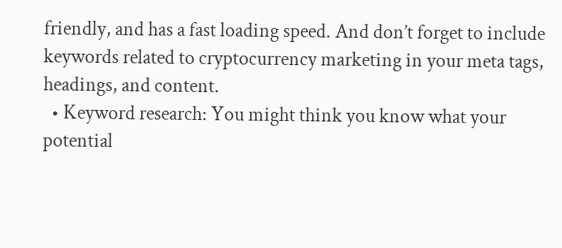friendly, and has a fast loading speed. And don’t forget to include keywords related to cryptocurrency marketing in your meta tags, headings, and content.
  • Keyword research: You might think you know what your potential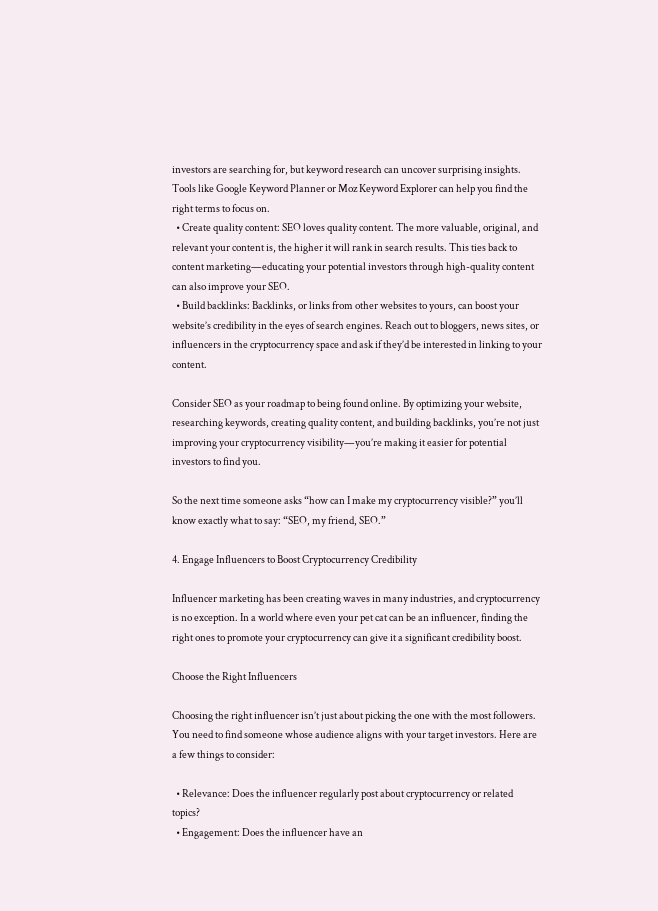investors are searching for, but keyword research can uncover surprising insights. Tools like Google Keyword Planner or Moz Keyword Explorer can help you find the right terms to focus on.
  • Create quality content: SEO loves quality content. The more valuable, original, and relevant your content is, the higher it will rank in search results. This ties back to content marketing—educating your potential investors through high-quality content can also improve your SEO.
  • Build backlinks: Backlinks, or links from other websites to yours, can boost your website’s credibility in the eyes of search engines. Reach out to bloggers, news sites, or influencers in the cryptocurrency space and ask if they’d be interested in linking to your content.

Consider SEO as your roadmap to being found online. By optimizing your website, researching keywords, creating quality content, and building backlinks, you’re not just improving your cryptocurrency visibility—you’re making it easier for potential investors to find you.

So the next time someone asks “how can I make my cryptocurrency visible?” you’ll know exactly what to say: “SEO, my friend, SEO.”

4. Engage Influencers to Boost Cryptocurrency Credibility

Influencer marketing has been creating waves in many industries, and cryptocurrency is no exception. In a world where even your pet cat can be an influencer, finding the right ones to promote your cryptocurrency can give it a significant credibility boost.

Choose the Right Influencers

Choosing the right influencer isn’t just about picking the one with the most followers. You need to find someone whose audience aligns with your target investors. Here are a few things to consider:

  • Relevance: Does the influencer regularly post about cryptocurrency or related topics?
  • Engagement: Does the influencer have an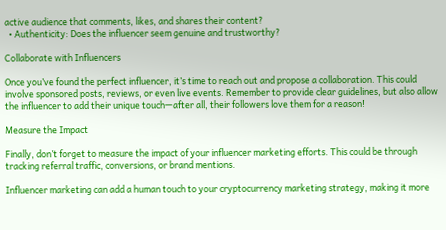active audience that comments, likes, and shares their content?
  • Authenticity: Does the influencer seem genuine and trustworthy?

Collaborate with Influencers

Once you’ve found the perfect influencer, it’s time to reach out and propose a collaboration. This could involve sponsored posts, reviews, or even live events. Remember to provide clear guidelines, but also allow the influencer to add their unique touch—after all, their followers love them for a reason!

Measure the Impact

Finally, don’t forget to measure the impact of your influencer marketing efforts. This could be through tracking referral traffic, conversions, or brand mentions.

Influencer marketing can add a human touch to your cryptocurrency marketing strategy, making it more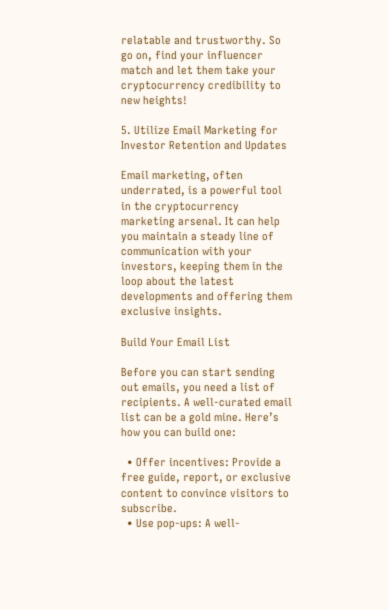relatable and trustworthy. So go on, find your influencer match and let them take your cryptocurrency credibility to new heights!

5. Utilize Email Marketing for Investor Retention and Updates

Email marketing, often underrated, is a powerful tool in the cryptocurrency marketing arsenal. It can help you maintain a steady line of communication with your investors, keeping them in the loop about the latest developments and offering them exclusive insights.

Build Your Email List

Before you can start sending out emails, you need a list of recipients. A well-curated email list can be a gold mine. Here’s how you can build one:

  • Offer incentives: Provide a free guide, report, or exclusive content to convince visitors to subscribe.
  • Use pop-ups: A well-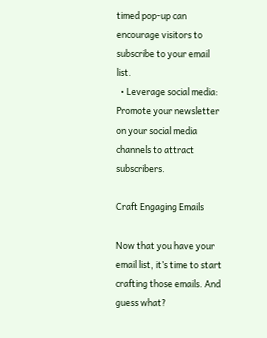timed pop-up can encourage visitors to subscribe to your email list.
  • Leverage social media: Promote your newsletter on your social media channels to attract subscribers.

Craft Engaging Emails

Now that you have your email list, it’s time to start crafting those emails. And guess what?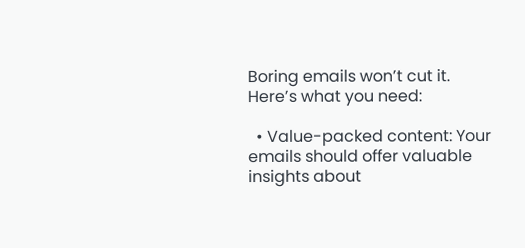Boring emails won’t cut it. Here’s what you need:

  • Value-packed content: Your emails should offer valuable insights about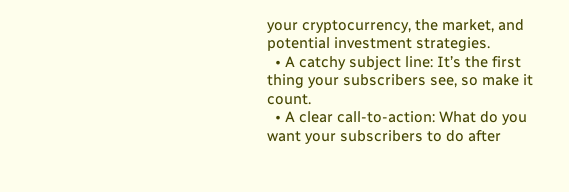your cryptocurrency, the market, and potential investment strategies.
  • A catchy subject line: It’s the first thing your subscribers see, so make it count.
  • A clear call-to-action: What do you want your subscribers to do after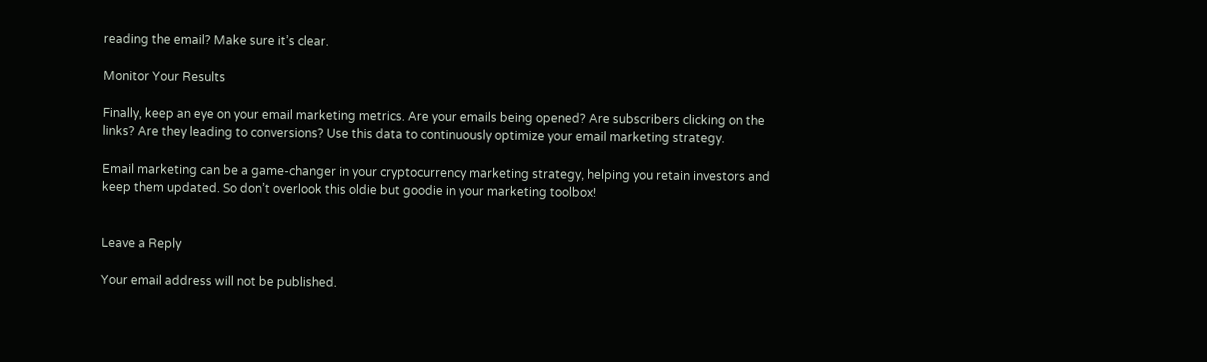reading the email? Make sure it’s clear.

Monitor Your Results

Finally, keep an eye on your email marketing metrics. Are your emails being opened? Are subscribers clicking on the links? Are they leading to conversions? Use this data to continuously optimize your email marketing strategy.

Email marketing can be a game-changer in your cryptocurrency marketing strategy, helping you retain investors and keep them updated. So don’t overlook this oldie but goodie in your marketing toolbox!


Leave a Reply

Your email address will not be published.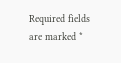Required fields are marked *